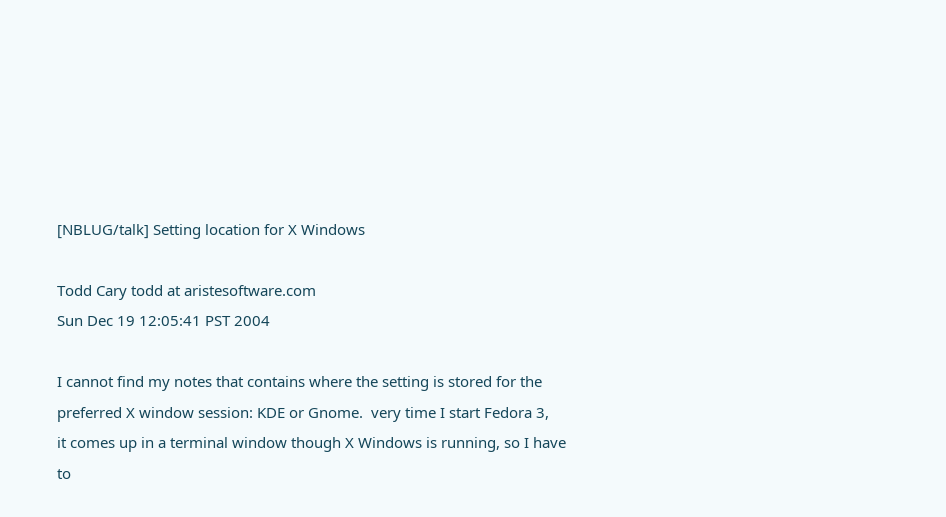[NBLUG/talk] Setting location for X Windows

Todd Cary todd at aristesoftware.com
Sun Dec 19 12:05:41 PST 2004

I cannot find my notes that contains where the setting is stored for the
preferred X window session: KDE or Gnome.  very time I start Fedora 3,
it comes up in a terminal window though X Windows is running, so I have
to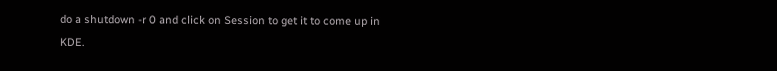do a shutdown -r 0 and click on Session to get it to come up in KDE.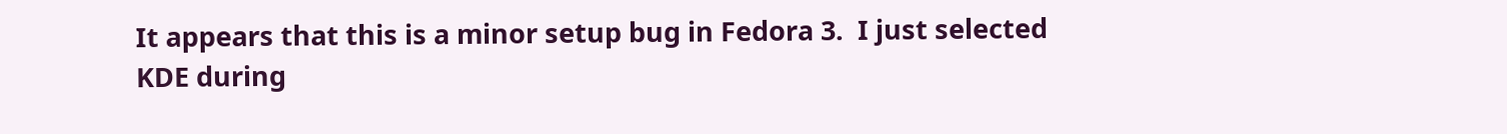It appears that this is a minor setup bug in Fedora 3.  I just selected
KDE during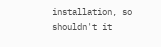installation, so shouldn't it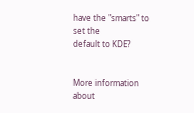have the "smarts" to set the
default to KDE?


More information about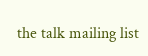the talk mailing list